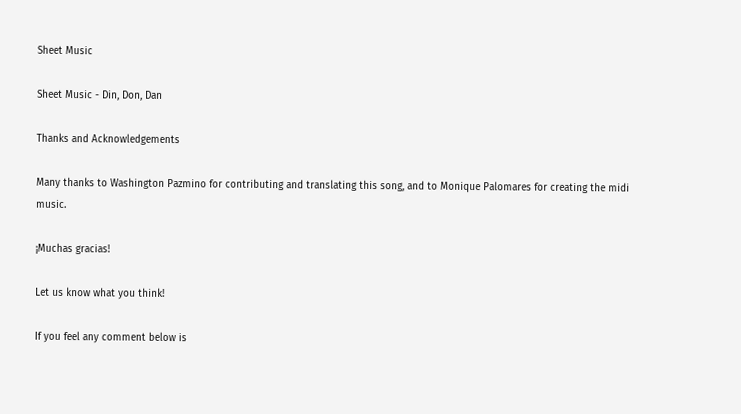Sheet Music

Sheet Music - Din, Don, Dan

Thanks and Acknowledgements

Many thanks to Washington Pazmino for contributing and translating this song, and to Monique Palomares for creating the midi music.

¡Muchas gracias!

Let us know what you think!

If you feel any comment below is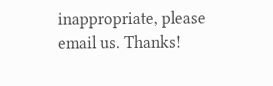inappropriate, please email us. Thanks!